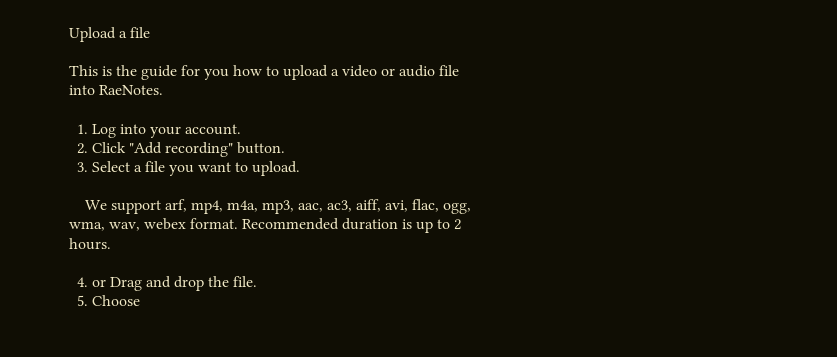Upload a file

This is the guide for you how to upload a video or audio file into RaeNotes.

  1. Log into your account.
  2. Click "Add recording" button.
  3. Select a file you want to upload.

    We support arf, mp4, m4a, mp3, aac, ac3, aiff, avi, flac, ogg, wma, wav, webex format. Recommended duration is up to 2 hours.

  4. or Drag and drop the file.
  5. Choose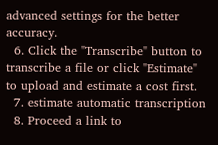advanced settings for the better accuracy.
  6. Click the "Transcribe" button to transcribe a file or click "Estimate" to upload and estimate a cost first.
  7. estimate automatic transcription
  8. Proceed a link to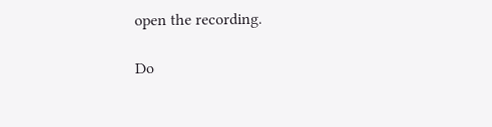open the recording.

Do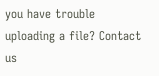you have trouble uploading a file? Contact us